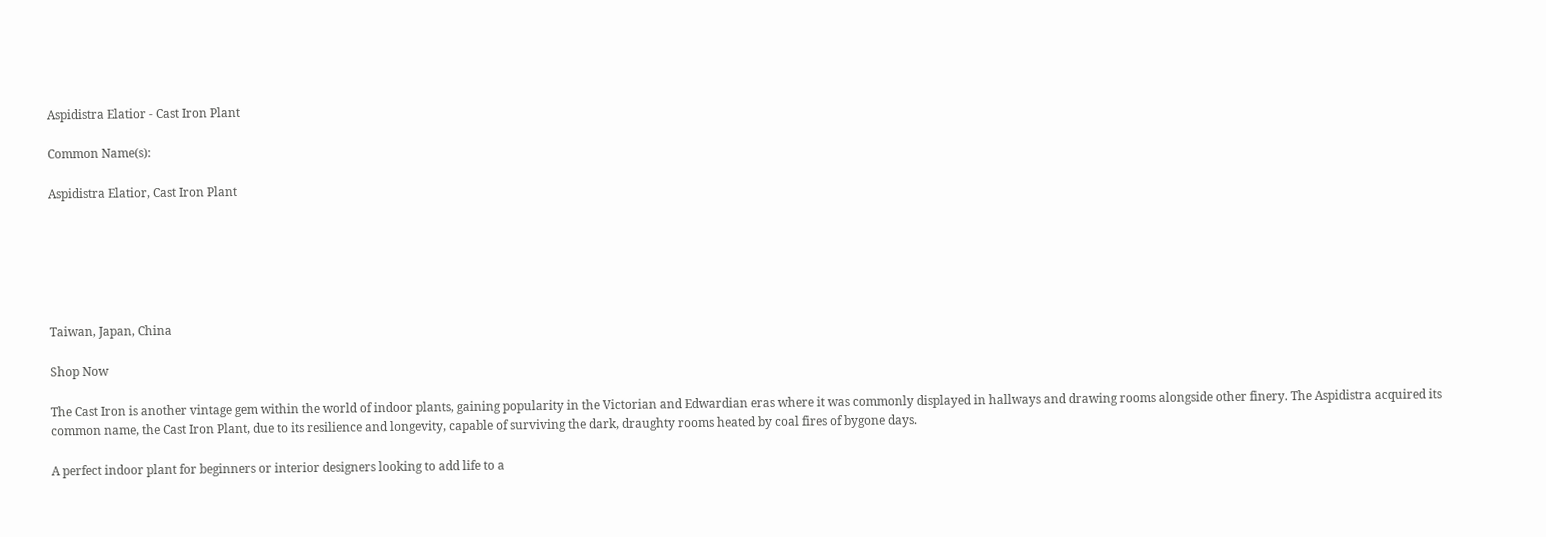Aspidistra Elatior - Cast Iron Plant

Common Name(s):

Aspidistra Elatior, Cast Iron Plant






Taiwan, Japan, China

Shop Now

The Cast Iron is another vintage gem within the world of indoor plants, gaining popularity in the Victorian and Edwardian eras where it was commonly displayed in hallways and drawing rooms alongside other finery. The Aspidistra acquired its common name, the Cast Iron Plant, due to its resilience and longevity, capable of surviving the dark, draughty rooms heated by coal fires of bygone days.

A perfect indoor plant for beginners or interior designers looking to add life to a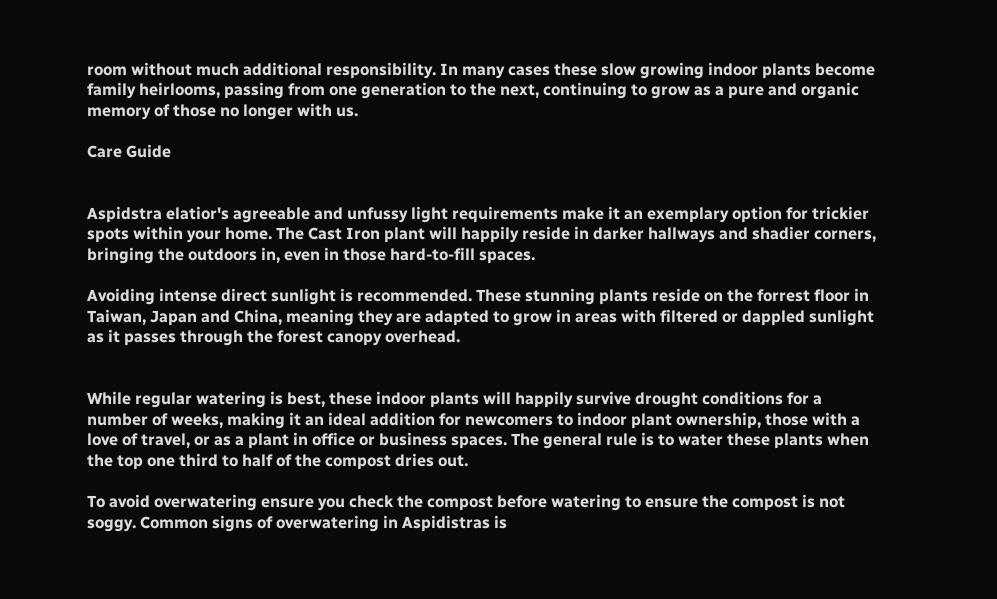room without much additional responsibility. In many cases these slow growing indoor plants become family heirlooms, passing from one generation to the next, continuing to grow as a pure and organic memory of those no longer with us.

Care Guide


Aspidstra elatior's agreeable and unfussy light requirements make it an exemplary option for trickier spots within your home. The Cast Iron plant will happily reside in darker hallways and shadier corners, bringing the outdoors in, even in those hard-to-fill spaces.

Avoiding intense direct sunlight is recommended. These stunning plants reside on the forrest floor in Taiwan, Japan and China, meaning they are adapted to grow in areas with filtered or dappled sunlight as it passes through the forest canopy overhead.


While regular watering is best, these indoor plants will happily survive drought conditions for a number of weeks, making it an ideal addition for newcomers to indoor plant ownership, those with a love of travel, or as a plant in office or business spaces. The general rule is to water these plants when the top one third to half of the compost dries out.

To avoid overwatering ensure you check the compost before watering to ensure the compost is not soggy. Common signs of overwatering in Aspidistras is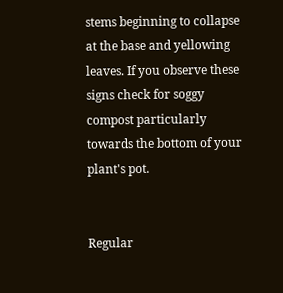stems beginning to collapse at the base and yellowing leaves. If you observe these signs check for soggy compost particularly towards the bottom of your plant's pot.


Regular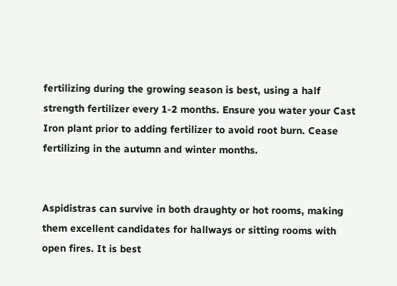fertilizing during the growing season is best, using a half strength fertilizer every 1-2 months. Ensure you water your Cast Iron plant prior to adding fertilizer to avoid root burn. Cease fertilizing in the autumn and winter months.


Aspidistras can survive in both draughty or hot rooms, making them excellent candidates for hallways or sitting rooms with open fires. It is best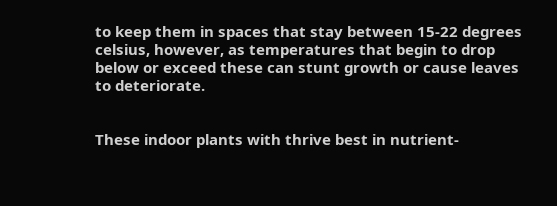to keep them in spaces that stay between 15-22 degrees celsius, however, as temperatures that begin to drop below or exceed these can stunt growth or cause leaves to deteriorate.


These indoor plants with thrive best in nutrient-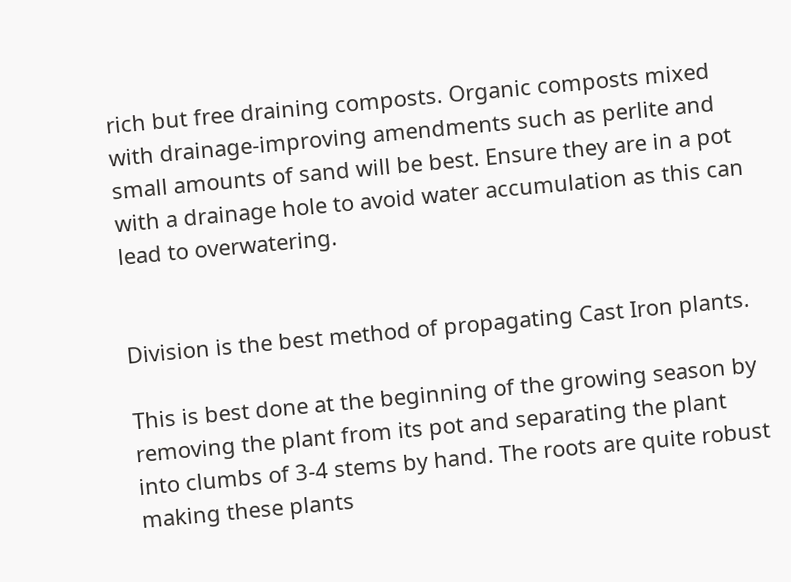rich but free draining composts. Organic composts mixed with drainage-improving amendments such as perlite and small amounts of sand will be best. Ensure they are in a pot with a drainage hole to avoid water accumulation as this can lead to overwatering.


Division is the best method of propagating Cast Iron plants.

This is best done at the beginning of the growing season by removing the plant from its pot and separating the plant into clumbs of 3-4 stems by hand. The roots are quite robust making these plants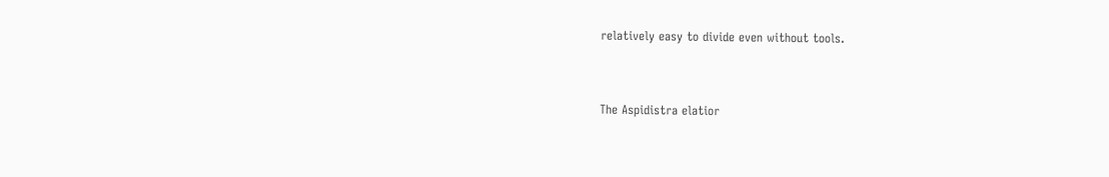relatively easy to divide even without tools.


The Aspidistra elatior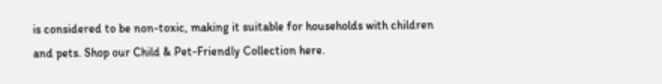is considered to be non-toxic, making it suitable for households with children and pets. Shop our Child & Pet-Friendly Collection here.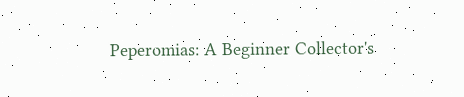Peperomias: A Beginner Collector's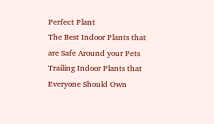Perfect Plant
The Best Indoor Plants that are Safe Around your Pets
Trailing Indoor Plants that Everyone Should Own